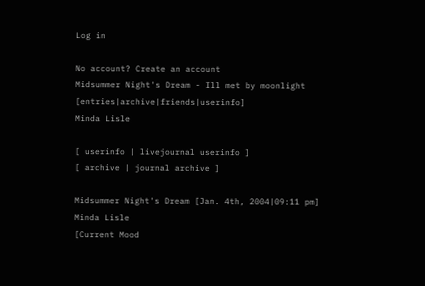Log in

No account? Create an account
Midsummer Night's Dream - Ill met by moonlight [entries|archive|friends|userinfo]
Minda Lisle

[ userinfo | livejournal userinfo ]
[ archive | journal archive ]

Midsummer Night's Dream [Jan. 4th, 2004|09:11 pm]
Minda Lisle
[Current Mood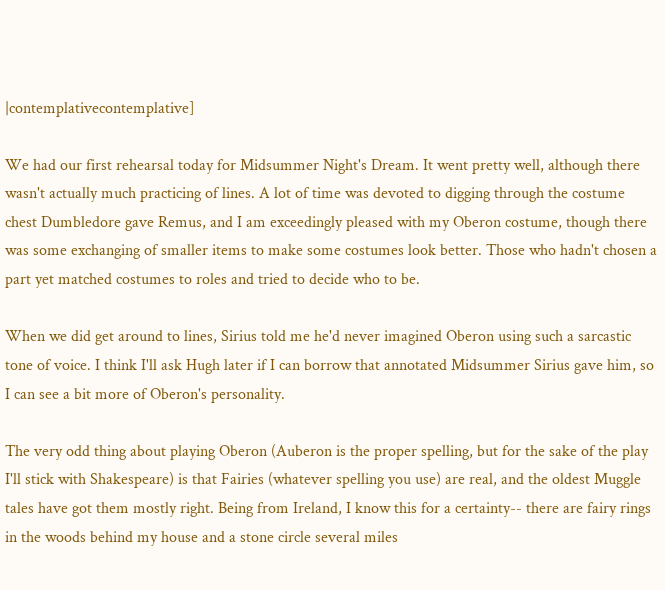|contemplativecontemplative]

We had our first rehearsal today for Midsummer Night's Dream. It went pretty well, although there wasn't actually much practicing of lines. A lot of time was devoted to digging through the costume chest Dumbledore gave Remus, and I am exceedingly pleased with my Oberon costume, though there was some exchanging of smaller items to make some costumes look better. Those who hadn't chosen a part yet matched costumes to roles and tried to decide who to be.

When we did get around to lines, Sirius told me he'd never imagined Oberon using such a sarcastic tone of voice. I think I'll ask Hugh later if I can borrow that annotated Midsummer Sirius gave him, so I can see a bit more of Oberon's personality.

The very odd thing about playing Oberon (Auberon is the proper spelling, but for the sake of the play I'll stick with Shakespeare) is that Fairies (whatever spelling you use) are real, and the oldest Muggle tales have got them mostly right. Being from Ireland, I know this for a certainty-- there are fairy rings in the woods behind my house and a stone circle several miles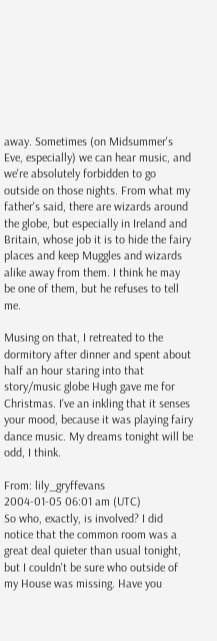away. Sometimes (on Midsummer's Eve, especially) we can hear music, and we're absolutely forbidden to go outside on those nights. From what my father's said, there are wizards around the globe, but especially in Ireland and Britain, whose job it is to hide the fairy places and keep Muggles and wizards alike away from them. I think he may be one of them, but he refuses to tell me.

Musing on that, I retreated to the dormitory after dinner and spent about half an hour staring into that story/music globe Hugh gave me for Christmas. I've an inkling that it senses your mood, because it was playing fairy dance music. My dreams tonight will be odd, I think.

From: lily_gryffevans
2004-01-05 06:01 am (UTC)
So who, exactly, is involved? I did notice that the common room was a great deal quieter than usual tonight, but I couldn't be sure who outside of my House was missing. Have you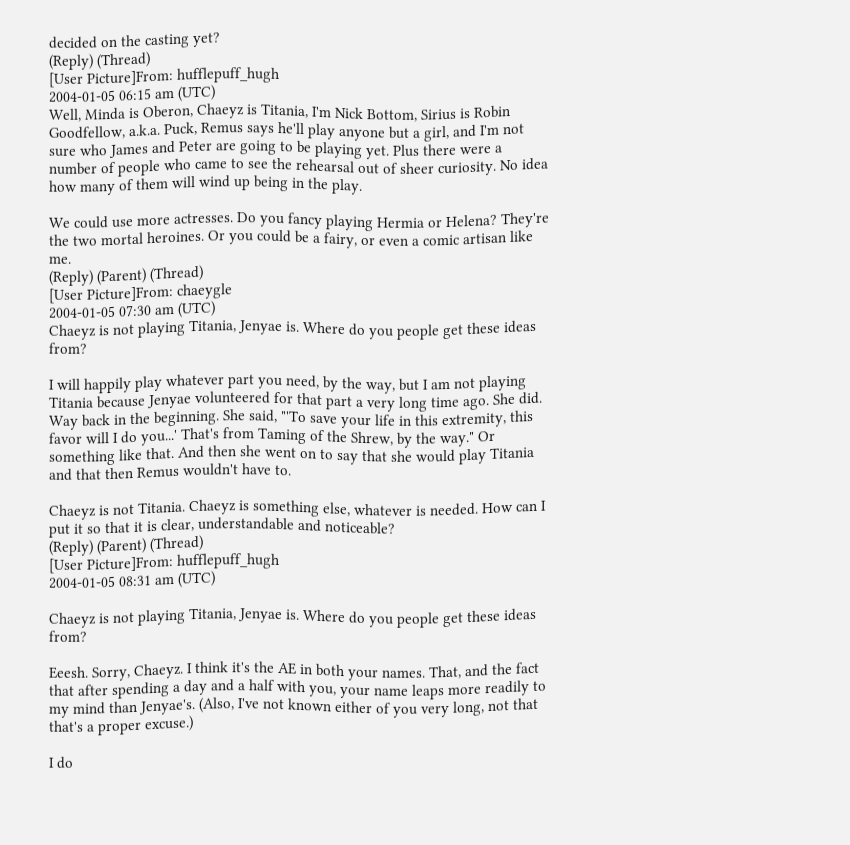decided on the casting yet?
(Reply) (Thread)
[User Picture]From: hufflepuff_hugh
2004-01-05 06:15 am (UTC)
Well, Minda is Oberon, Chaeyz is Titania, I'm Nick Bottom, Sirius is Robin Goodfellow, a.k.a. Puck, Remus says he'll play anyone but a girl, and I'm not sure who James and Peter are going to be playing yet. Plus there were a number of people who came to see the rehearsal out of sheer curiosity. No idea how many of them will wind up being in the play.

We could use more actresses. Do you fancy playing Hermia or Helena? They're the two mortal heroines. Or you could be a fairy, or even a comic artisan like me.
(Reply) (Parent) (Thread)
[User Picture]From: chaeygle
2004-01-05 07:30 am (UTC)
Chaeyz is not playing Titania, Jenyae is. Where do you people get these ideas from?

I will happily play whatever part you need, by the way, but I am not playing Titania because Jenyae volunteered for that part a very long time ago. She did. Way back in the beginning. She said, "'To save your life in this extremity, this favor will I do you...' That's from Taming of the Shrew, by the way." Or something like that. And then she went on to say that she would play Titania and that then Remus wouldn't have to.

Chaeyz is not Titania. Chaeyz is something else, whatever is needed. How can I put it so that it is clear, understandable and noticeable?
(Reply) (Parent) (Thread)
[User Picture]From: hufflepuff_hugh
2004-01-05 08:31 am (UTC)

Chaeyz is not playing Titania, Jenyae is. Where do you people get these ideas from?

Eeesh. Sorry, Chaeyz. I think it's the AE in both your names. That, and the fact that after spending a day and a half with you, your name leaps more readily to my mind than Jenyae's. (Also, I've not known either of you very long, not that that's a proper excuse.)

I do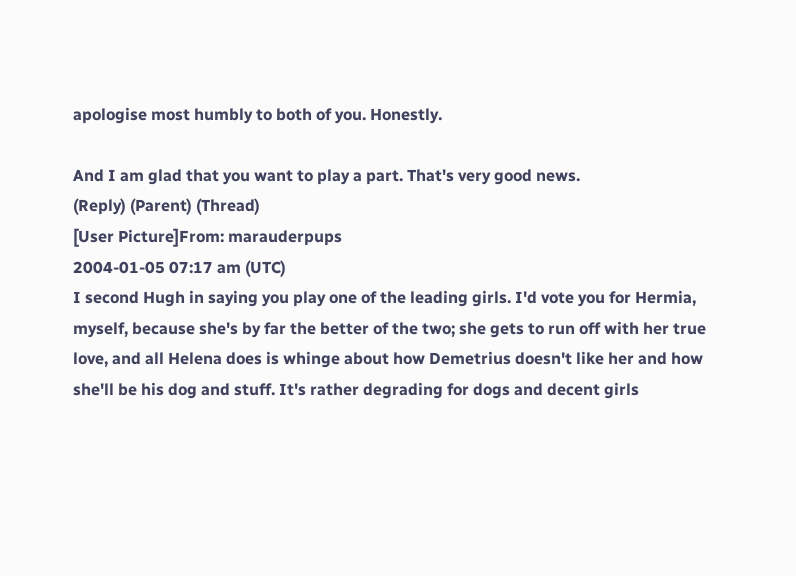apologise most humbly to both of you. Honestly.

And I am glad that you want to play a part. That's very good news.
(Reply) (Parent) (Thread)
[User Picture]From: marauderpups
2004-01-05 07:17 am (UTC)
I second Hugh in saying you play one of the leading girls. I'd vote you for Hermia, myself, because she's by far the better of the two; she gets to run off with her true love, and all Helena does is whinge about how Demetrius doesn't like her and how she'll be his dog and stuff. It's rather degrading for dogs and decent girls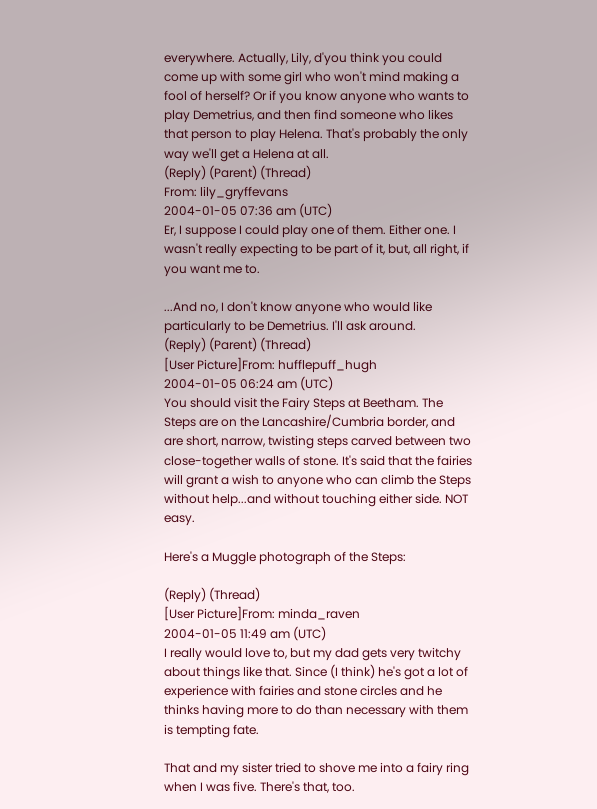everywhere. Actually, Lily, d'you think you could come up with some girl who won't mind making a fool of herself? Or if you know anyone who wants to play Demetrius, and then find someone who likes that person to play Helena. That's probably the only way we'll get a Helena at all.
(Reply) (Parent) (Thread)
From: lily_gryffevans
2004-01-05 07:36 am (UTC)
Er, I suppose I could play one of them. Either one. I wasn't really expecting to be part of it, but, all right, if you want me to.

...And no, I don't know anyone who would like particularly to be Demetrius. I'll ask around.
(Reply) (Parent) (Thread)
[User Picture]From: hufflepuff_hugh
2004-01-05 06:24 am (UTC)
You should visit the Fairy Steps at Beetham. The Steps are on the Lancashire/Cumbria border, and are short, narrow, twisting steps carved between two close-together walls of stone. It's said that the fairies will grant a wish to anyone who can climb the Steps without help...and without touching either side. NOT easy.

Here's a Muggle photograph of the Steps:

(Reply) (Thread)
[User Picture]From: minda_raven
2004-01-05 11:49 am (UTC)
I really would love to, but my dad gets very twitchy about things like that. Since (I think) he's got a lot of experience with fairies and stone circles and he thinks having more to do than necessary with them is tempting fate.

That and my sister tried to shove me into a fairy ring when I was five. There's that, too.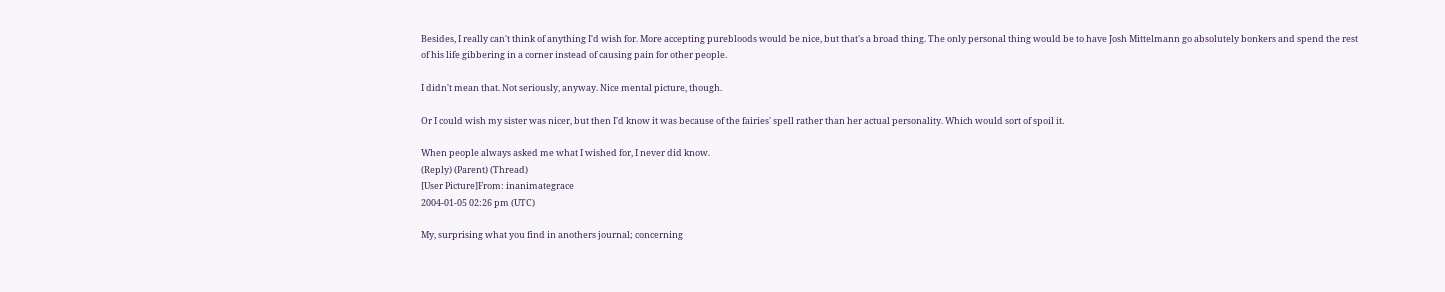Besides, I really can't think of anything I'd wish for. More accepting purebloods would be nice, but that's a broad thing. The only personal thing would be to have Josh Mittelmann go absolutely bonkers and spend the rest of his life gibbering in a corner instead of causing pain for other people.

I didn't mean that. Not seriously, anyway. Nice mental picture, though.

Or I could wish my sister was nicer, but then I'd know it was because of the fairies' spell rather than her actual personality. Which would sort of spoil it.

When people always asked me what I wished for, I never did know.
(Reply) (Parent) (Thread)
[User Picture]From: inanimategrace
2004-01-05 02:26 pm (UTC)

My, surprising what you find in anothers journal; concerning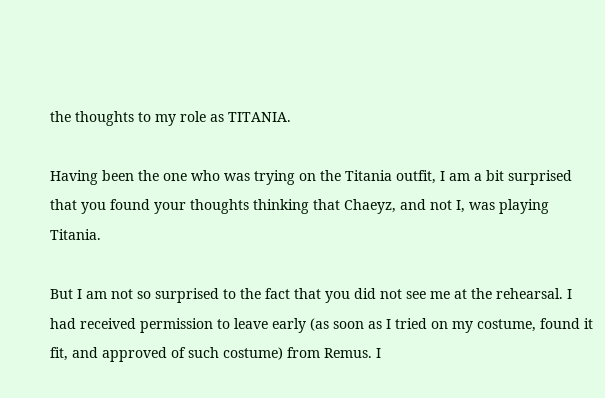the thoughts to my role as TITANIA.

Having been the one who was trying on the Titania outfit, I am a bit surprised that you found your thoughts thinking that Chaeyz, and not I, was playing Titania.

But I am not so surprised to the fact that you did not see me at the rehearsal. I had received permission to leave early (as soon as I tried on my costume, found it fit, and approved of such costume) from Remus. I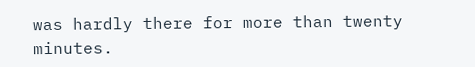was hardly there for more than twenty minutes.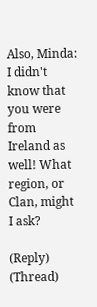Also, Minda: I didn't know that you were from Ireland as well! What region, or Clan, might I ask?

(Reply) (Thread)